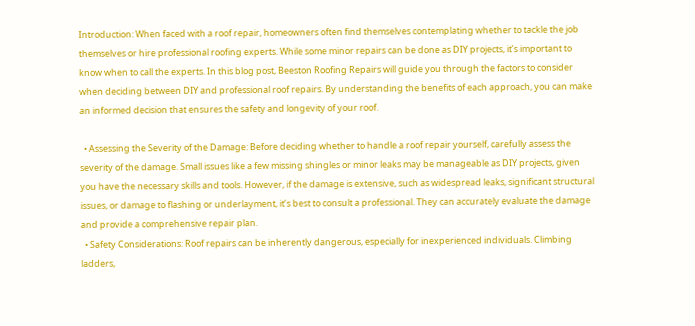Introduction: When faced with a roof repair, homeowners often find themselves contemplating whether to tackle the job themselves or hire professional roofing experts. While some minor repairs can be done as DIY projects, it’s important to know when to call the experts. In this blog post, Beeston Roofing Repairs will guide you through the factors to consider when deciding between DIY and professional roof repairs. By understanding the benefits of each approach, you can make an informed decision that ensures the safety and longevity of your roof.

  • Assessing the Severity of the Damage: Before deciding whether to handle a roof repair yourself, carefully assess the severity of the damage. Small issues like a few missing shingles or minor leaks may be manageable as DIY projects, given you have the necessary skills and tools. However, if the damage is extensive, such as widespread leaks, significant structural issues, or damage to flashing or underlayment, it’s best to consult a professional. They can accurately evaluate the damage and provide a comprehensive repair plan.
  • Safety Considerations: Roof repairs can be inherently dangerous, especially for inexperienced individuals. Climbing ladders,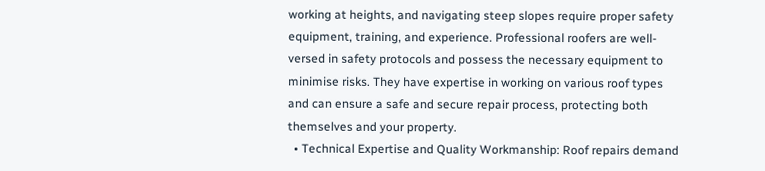working at heights, and navigating steep slopes require proper safety equipment, training, and experience. Professional roofers are well-versed in safety protocols and possess the necessary equipment to minimise risks. They have expertise in working on various roof types and can ensure a safe and secure repair process, protecting both themselves and your property.
  • Technical Expertise and Quality Workmanship: Roof repairs demand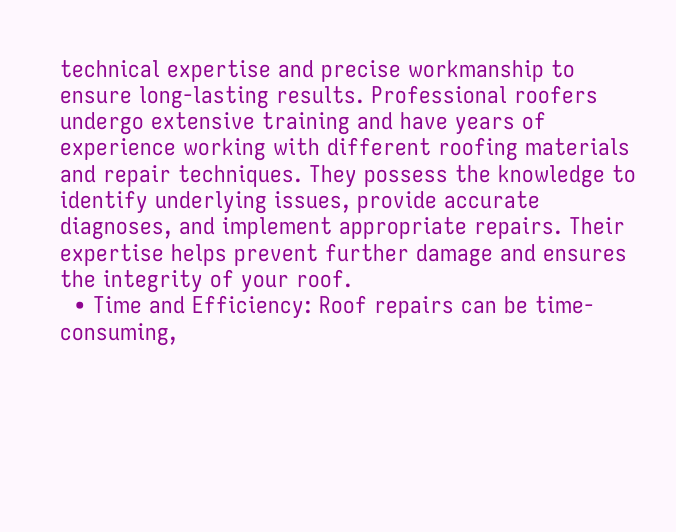technical expertise and precise workmanship to ensure long-lasting results. Professional roofers undergo extensive training and have years of experience working with different roofing materials and repair techniques. They possess the knowledge to identify underlying issues, provide accurate diagnoses, and implement appropriate repairs. Their expertise helps prevent further damage and ensures the integrity of your roof.
  • Time and Efficiency: Roof repairs can be time-consuming,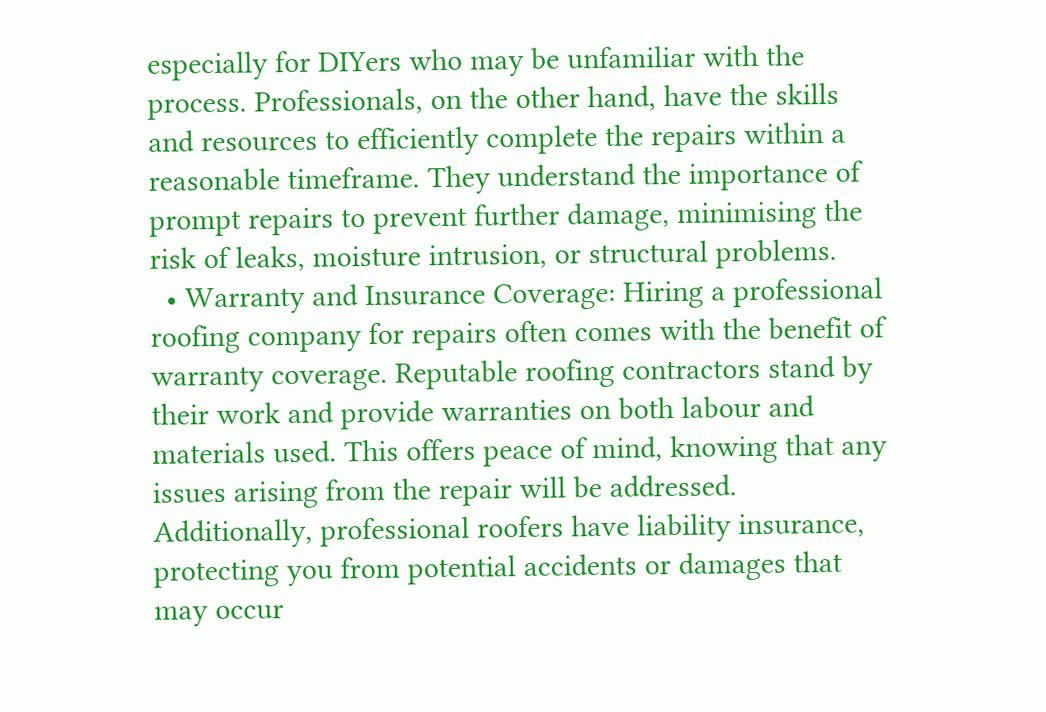especially for DIYers who may be unfamiliar with the process. Professionals, on the other hand, have the skills and resources to efficiently complete the repairs within a reasonable timeframe. They understand the importance of prompt repairs to prevent further damage, minimising the risk of leaks, moisture intrusion, or structural problems.
  • Warranty and Insurance Coverage: Hiring a professional roofing company for repairs often comes with the benefit of warranty coverage. Reputable roofing contractors stand by their work and provide warranties on both labour and materials used. This offers peace of mind, knowing that any issues arising from the repair will be addressed. Additionally, professional roofers have liability insurance, protecting you from potential accidents or damages that may occur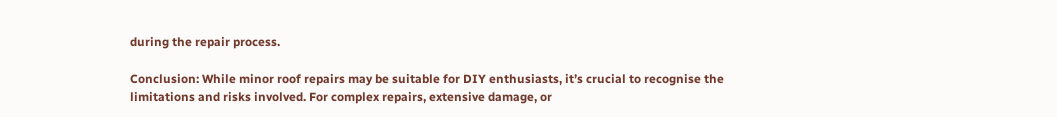during the repair process.

Conclusion: While minor roof repairs may be suitable for DIY enthusiasts, it’s crucial to recognise the limitations and risks involved. For complex repairs, extensive damage, or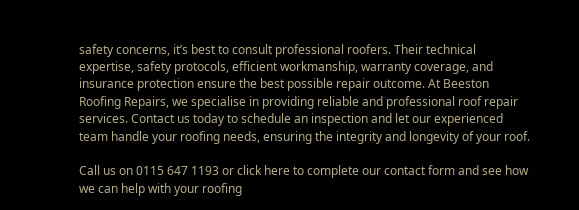safety concerns, it’s best to consult professional roofers. Their technical expertise, safety protocols, efficient workmanship, warranty coverage, and insurance protection ensure the best possible repair outcome. At Beeston Roofing Repairs, we specialise in providing reliable and professional roof repair services. Contact us today to schedule an inspection and let our experienced team handle your roofing needs, ensuring the integrity and longevity of your roof.

Call us on 0115 647 1193 or click here to complete our contact form and see how we can help with your roofing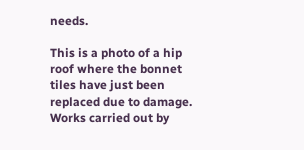needs.

This is a photo of a hip roof where the bonnet tiles have just been replaced due to damage. Works carried out by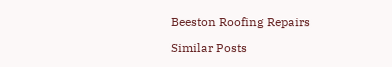Beeston Roofing Repairs

Similar Posts